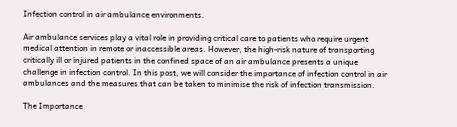Infection control in air ambulance environments.

Air ambulance services play a vital role in providing critical care to patients who require urgent medical attention in remote or inaccessible areas. However, the high-risk nature of transporting critically ill or injured patients in the confined space of an air ambulance presents a unique challenge in infection control. In this post, we will consider the importance of infection control in air ambulances and the measures that can be taken to minimise the risk of infection transmission.

The Importance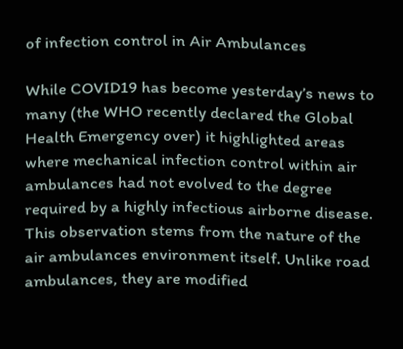of infection control in Air Ambulances

While COVID19 has become yesterday’s news to many (the WHO recently declared the Global Health Emergency over) it highlighted areas where mechanical infection control within air ambulances had not evolved to the degree required by a highly infectious airborne disease. This observation stems from the nature of the air ambulances environment itself. Unlike road ambulances, they are modified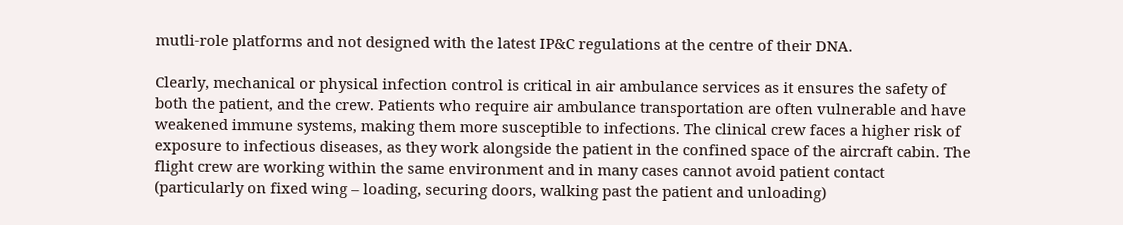mutli-role platforms and not designed with the latest IP&C regulations at the centre of their DNA.

Clearly, mechanical or physical infection control is critical in air ambulance services as it ensures the safety of both the patient, and the crew. Patients who require air ambulance transportation are often vulnerable and have weakened immune systems, making them more susceptible to infections. The clinical crew faces a higher risk of exposure to infectious diseases, as they work alongside the patient in the confined space of the aircraft cabin. The flight crew are working within the same environment and in many cases cannot avoid patient contact (particularly on fixed wing – loading, securing doors, walking past the patient and unloading)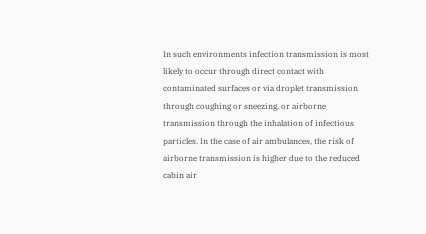In such environments infection transmission is most likely to occur through direct contact with contaminated surfaces or via droplet transmission through coughing or sneezing, or airborne transmission through the inhalation of infectious particles. In the case of air ambulances, the risk of airborne transmission is higher due to the reduced cabin air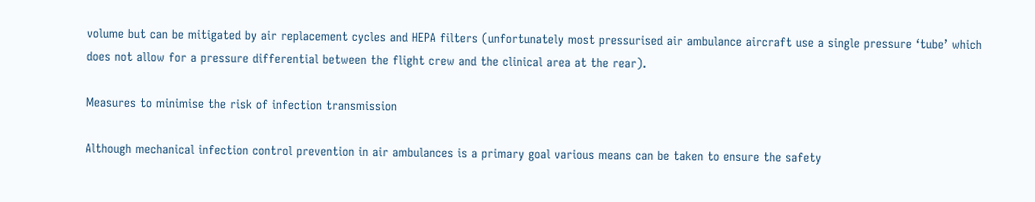volume but can be mitigated by air replacement cycles and HEPA filters (unfortunately most pressurised air ambulance aircraft use a single pressure ‘tube’ which does not allow for a pressure differential between the flight crew and the clinical area at the rear).

Measures to minimise the risk of infection transmission

Although mechanical infection control prevention in air ambulances is a primary goal various means can be taken to ensure the safety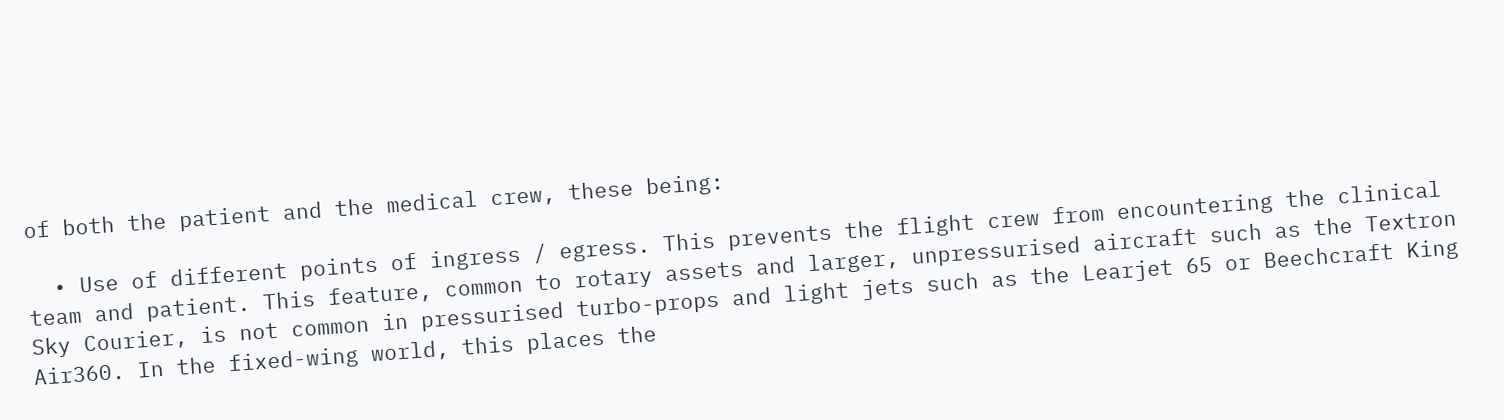of both the patient and the medical crew, these being:

  • Use of different points of ingress / egress. This prevents the flight crew from encountering the clinical team and patient. This feature, common to rotary assets and larger, unpressurised aircraft such as the Textron Sky Courier, is not common in pressurised turbo-props and light jets such as the Learjet 65 or Beechcraft King Air360. In the fixed-wing world, this places the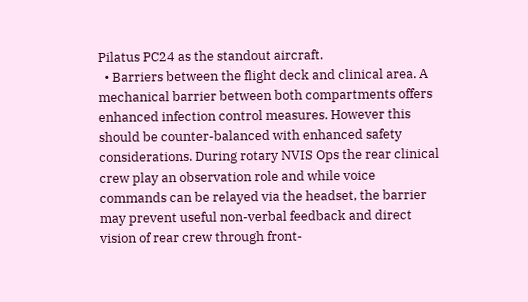Pilatus PC24 as the standout aircraft.
  • Barriers between the flight deck and clinical area. A mechanical barrier between both compartments offers enhanced infection control measures. However this should be counter-balanced with enhanced safety considerations. During rotary NVIS Ops the rear clinical crew play an observation role and while voice commands can be relayed via the headset, the barrier may prevent useful non-verbal feedback and direct vision of rear crew through front-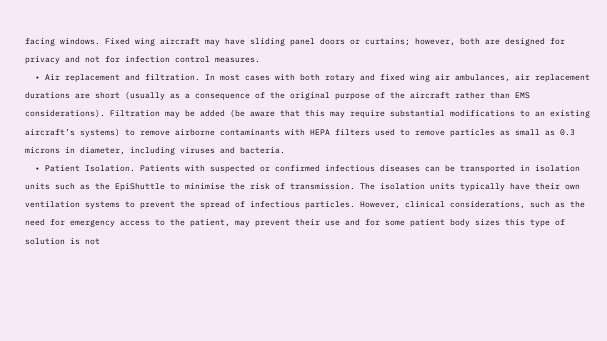facing windows. Fixed wing aircraft may have sliding panel doors or curtains; however, both are designed for privacy and not for infection control measures.
  • Air replacement and filtration. In most cases with both rotary and fixed wing air ambulances, air replacement durations are short (usually as a consequence of the original purpose of the aircraft rather than EMS considerations). Filtration may be added (be aware that this may require substantial modifications to an existing aircraft’s systems) to remove airborne contaminants with HEPA filters used to remove particles as small as 0.3 microns in diameter, including viruses and bacteria.
  • Patient Isolation. Patients with suspected or confirmed infectious diseases can be transported in isolation units such as the EpiShuttle to minimise the risk of transmission. The isolation units typically have their own ventilation systems to prevent the spread of infectious particles. However, clinical considerations, such as the need for emergency access to the patient, may prevent their use and for some patient body sizes this type of solution is not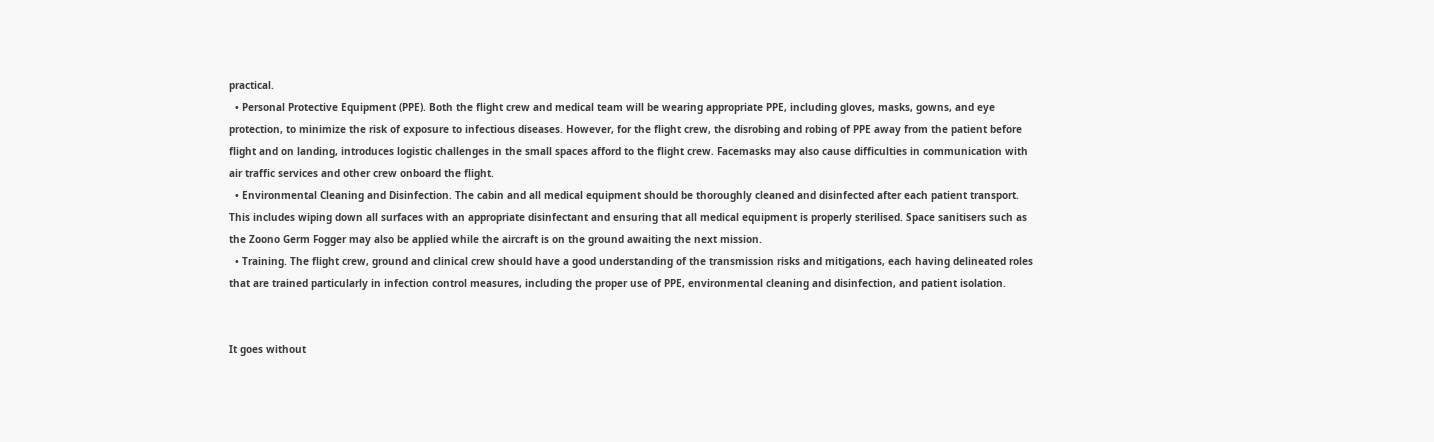practical.
  • Personal Protective Equipment (PPE). Both the flight crew and medical team will be wearing appropriate PPE, including gloves, masks, gowns, and eye protection, to minimize the risk of exposure to infectious diseases. However, for the flight crew, the disrobing and robing of PPE away from the patient before flight and on landing, introduces logistic challenges in the small spaces afford to the flight crew. Facemasks may also cause difficulties in communication with air traffic services and other crew onboard the flight.
  • Environmental Cleaning and Disinfection. The cabin and all medical equipment should be thoroughly cleaned and disinfected after each patient transport. This includes wiping down all surfaces with an appropriate disinfectant and ensuring that all medical equipment is properly sterilised. Space sanitisers such as the Zoono Germ Fogger may also be applied while the aircraft is on the ground awaiting the next mission.
  • Training. The flight crew, ground and clinical crew should have a good understanding of the transmission risks and mitigations, each having delineated roles that are trained particularly in infection control measures, including the proper use of PPE, environmental cleaning and disinfection, and patient isolation.


It goes without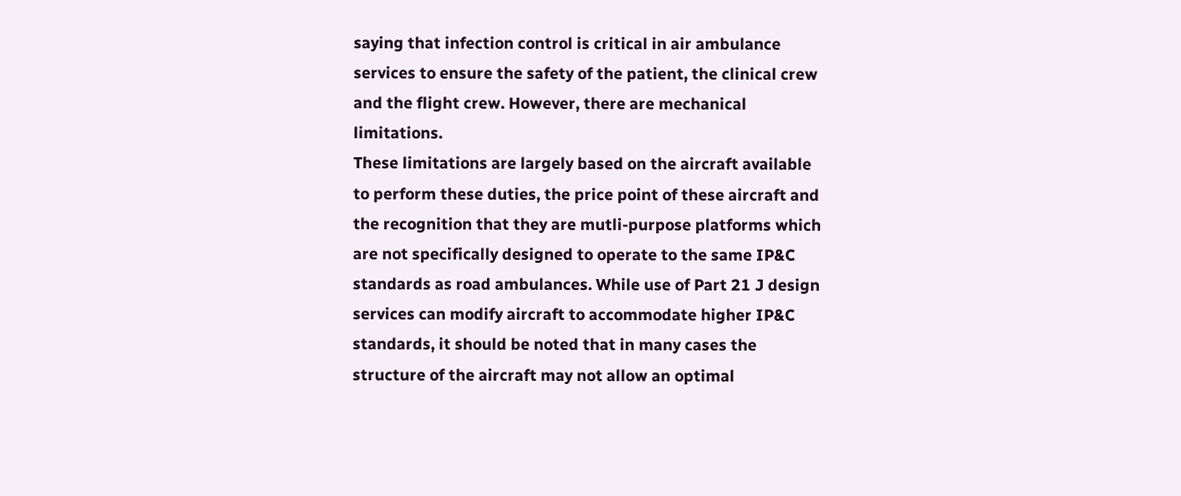saying that infection control is critical in air ambulance services to ensure the safety of the patient, the clinical crew and the flight crew. However, there are mechanical limitations.
These limitations are largely based on the aircraft available to perform these duties, the price point of these aircraft and the recognition that they are mutli-purpose platforms which are not specifically designed to operate to the same IP&C standards as road ambulances. While use of Part 21 J design services can modify aircraft to accommodate higher IP&C standards, it should be noted that in many cases the structure of the aircraft may not allow an optimal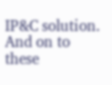IP&C solution. And on to these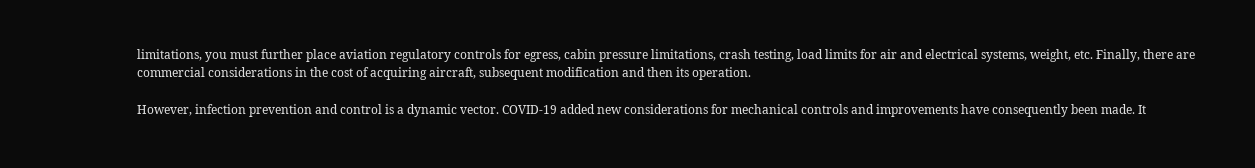limitations, you must further place aviation regulatory controls for egress, cabin pressure limitations, crash testing, load limits for air and electrical systems, weight, etc. Finally, there are commercial considerations in the cost of acquiring aircraft, subsequent modification and then its operation.

However, infection prevention and control is a dynamic vector. COVID-19 added new considerations for mechanical controls and improvements have consequently been made. It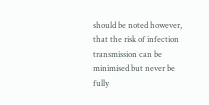should be noted however, that the risk of infection transmission can be minimised but never be fully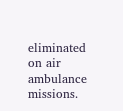eliminated on air ambulance missions.